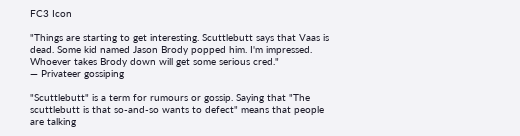FC3 Icon

"Things are starting to get interesting. Scuttlebutt says that Vaas is dead. Some kid named Jason Brody popped him. I'm impressed. Whoever takes Brody down will get some serious cred."
— Privateer gossiping

"Scuttlebutt" is a term for rumours or gossip. Saying that "The scuttlebutt is that so-and-so wants to defect" means that people are talking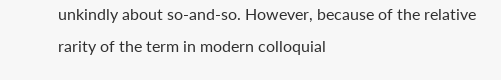unkindly about so-and-so. However, because of the relative rarity of the term in modern colloquial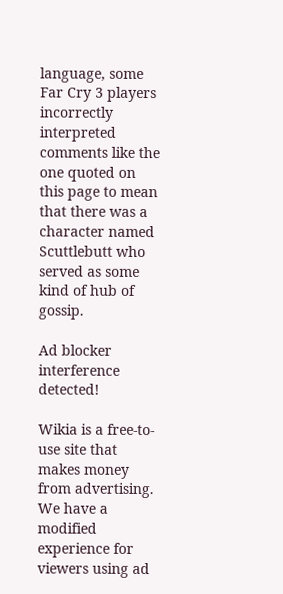language, some Far Cry 3 players incorrectly interpreted comments like the one quoted on this page to mean that there was a character named Scuttlebutt who served as some kind of hub of gossip.

Ad blocker interference detected!

Wikia is a free-to-use site that makes money from advertising. We have a modified experience for viewers using ad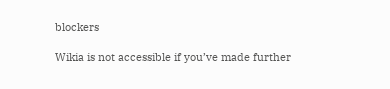blockers

Wikia is not accessible if you’ve made further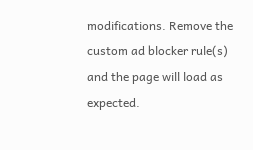modifications. Remove the custom ad blocker rule(s) and the page will load as expected.